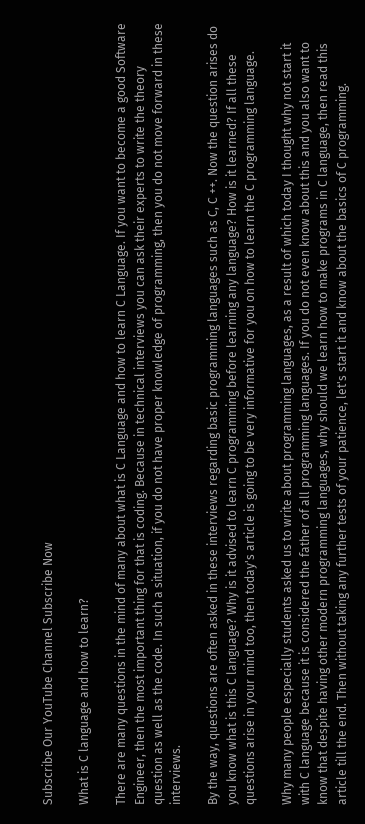Subscribe Our YouTube Channel Subscribe Now

What is C language and how to learn?

There are many questions in the mind of many about what is C Language and how to learn C Language. If you want to become a good Software Engineer, then the most important thing for that is coding. Because in technical interviews you can ask their experts to write the theory question as well as the code. In such a situation, if you do not have proper knowledge of programming, then you do not move forward in these interviews.

By the way, questions are often asked in these interviews regarding basic programming languages such as C, C ++. Now the question arises do you know what is this C language? Why is it advised to learn C programming before learning any language? How is it learned? If all these questions arise in your mind too, then today's article is going to be very informative for you on how to learn the C programming language.

Why many people especially students asked us to write about programming languages, as a result of which today I thought why not start it with C language because it is considered the father of all programming languages. If you do not even know about this and you also want to know that despite having other modern programming languages, why should we learn how to make programs in C language, then read this article till the end. Then without taking any further tests of your patience, let's start it and know about the basics of C programming.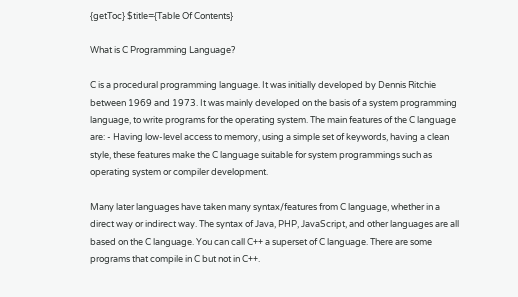{getToc} $title={Table Of Contents}

What is C Programming Language?

C is a procedural programming language. It was initially developed by Dennis Ritchie between 1969 and 1973. It was mainly developed on the basis of a system programming language, to write programs for the operating system. The main features of the C language are: - Having low-level access to memory, using a simple set of keywords, having a clean style, these features make the C language suitable for system programmings such as operating system or compiler development.

Many later languages have taken many syntax/features from C language, whether in a direct way or indirect way. The syntax of Java, PHP, JavaScript, and other languages are all based on the C language. You can call C++ a superset of C language. There are some programs that compile in C but not in C++.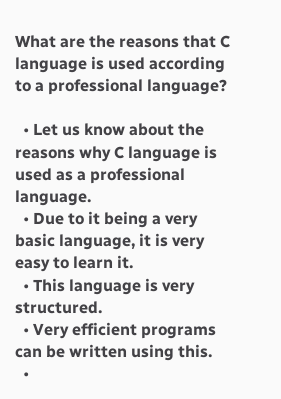What are the reasons that C language is used according to a professional language?

  • Let us know about the reasons why C language is used as a professional language.
  • Due to it being a very basic language, it is very easy to learn it.
  • This language is very structured.
  • Very efficient programs can be written using this.
  •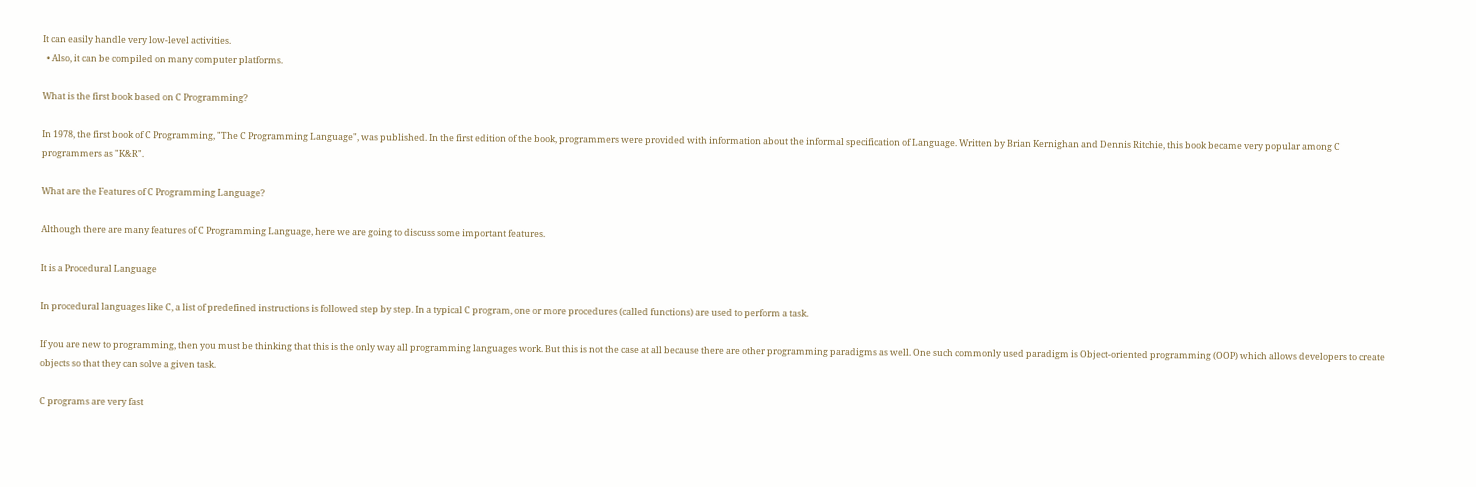It can easily handle very low-level activities.
  • Also, it can be compiled on many computer platforms.

What is the first book based on C Programming?

In 1978, the first book of C Programming, "The C Programming Language", was published. In the first edition of the book, programmers were provided with information about the informal specification of Language. Written by Brian Kernighan and Dennis Ritchie, this book became very popular among C programmers as "K&R".

What are the Features of C Programming Language?

Although there are many features of C Programming Language, here we are going to discuss some important features.

It is a Procedural Language

In procedural languages like C, a list of predefined instructions is followed step by step. In a typical C program, one or more procedures (called functions) are used to perform a task.

If you are new to programming, then you must be thinking that this is the only way all programming languages work. But this is not the case at all because there are other programming paradigms as well. One such commonly used paradigm is Object-oriented programming (OOP) which allows developers to create objects so that they can solve a given task.

C programs are very fast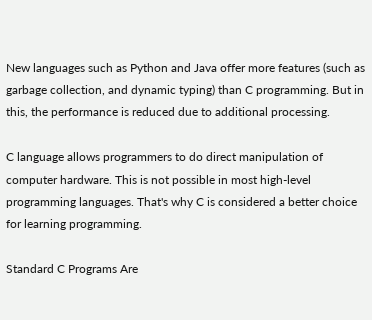New languages such as Python and Java offer more features (such as garbage collection, and dynamic typing) than C programming. But in this, the performance is reduced due to additional processing.

C language allows programmers to do direct manipulation of computer hardware. This is not possible in most high-level programming languages. That's why C is considered a better choice for learning programming.

Standard C Programs Are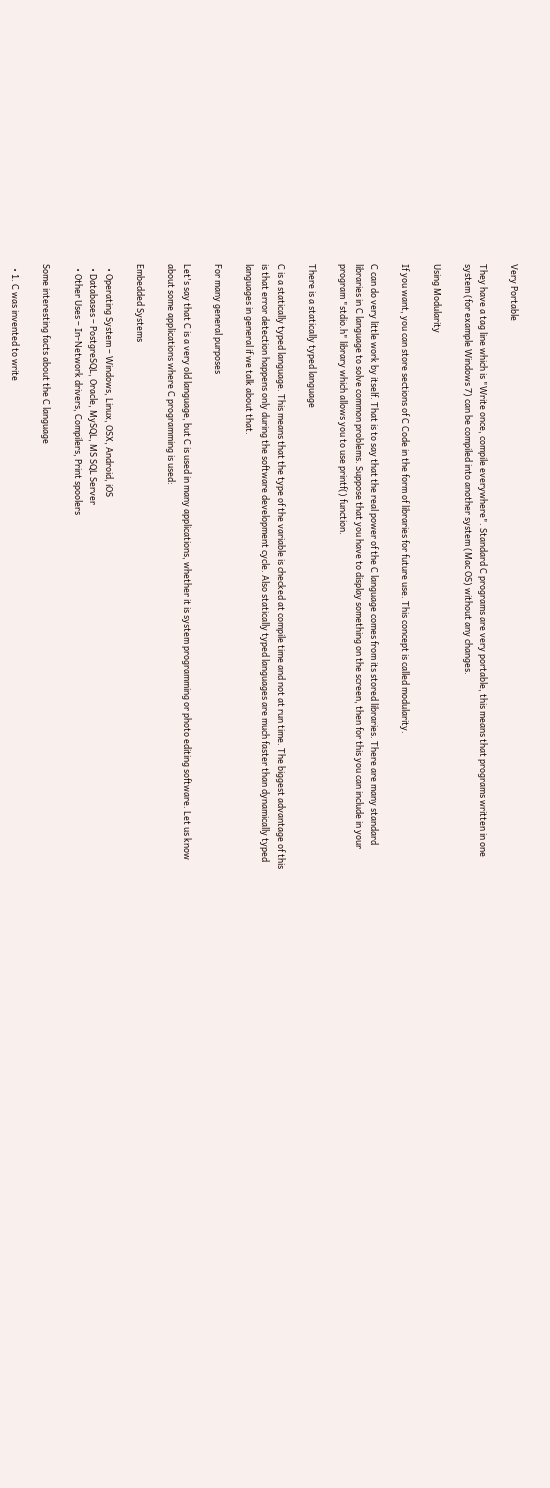Very Portable

They have a tag line which is "Write once, compile everywhere". Standard C programs are very portable, this means that programs written in one system (for example Windows 7) can be compiled into another system (Mac OS) without any changes.

Using Modularity

If you want, you can store sections of C Code in the form of libraries for future use. This concept is called modularity.

C can do very little work by itself. That is to say that the real power of the C language comes from its stored libraries. There are many standard libraries in C language to solve common problems. Suppose that you have to display something on the screen, then for this you can include in your program "stdio.h" library which allows you to use printf() function.

There is a statically typed language

C is a statically typed language. This means that the type of the variable is checked at compile time and not at run time. The biggest advantage of this is that error detection happens only during the software development cycle. Also statically typed languages are much faster than dynamically typed languages in general if we talk about that.

For many general purposes

Let's say that C is a very old language, but C is used in many applications, whether it is system programming or photo editing software. Let us know about some applications where C programming is used:

Embedded Systems

  • Operating System – Windows, Linux, OSX, Android, iOS
  • Databases – PostgreSQL, Oracle, MySQL, MS SQL Server
  • Other Uses – In-Network drivers, Compilers, Print spoolers

Some interesting facts about the C language

  • 1. C was invented to write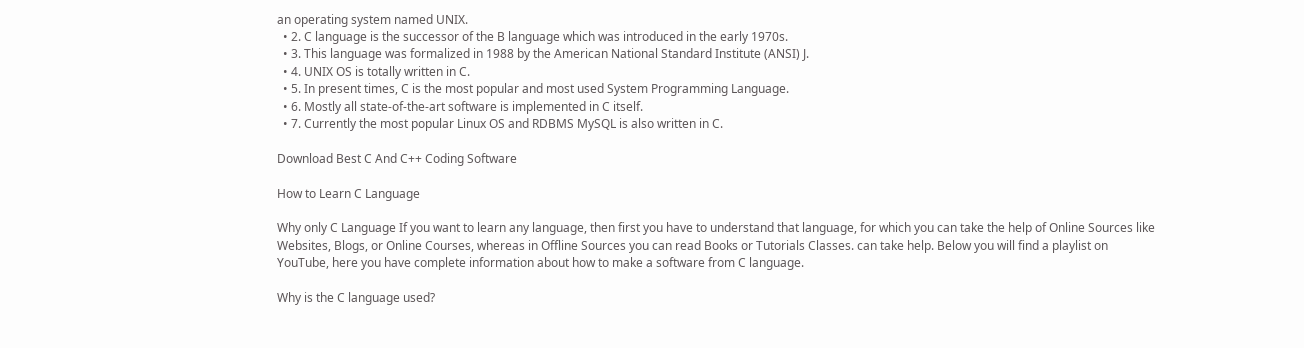an operating system named UNIX.
  • 2. C language is the successor of the B language which was introduced in the early 1970s.
  • 3. This language was formalized in 1988 by the American National Standard Institute (ANSI) J.
  • 4. UNIX OS is totally written in C.
  • 5. In present times, C is the most popular and most used System Programming Language.
  • 6. Mostly all state-of-the-art software is implemented in C itself.
  • 7. Currently the most popular Linux OS and RDBMS MySQL is also written in C.

Download Best C And C++ Coding Software

How to Learn C Language

Why only C Language If you want to learn any language, then first you have to understand that language, for which you can take the help of Online Sources like Websites, Blogs, or Online Courses, whereas in Offline Sources you can read Books or Tutorials Classes. can take help. Below you will find a playlist on YouTube, here you have complete information about how to make a software from C language.

Why is the C language used?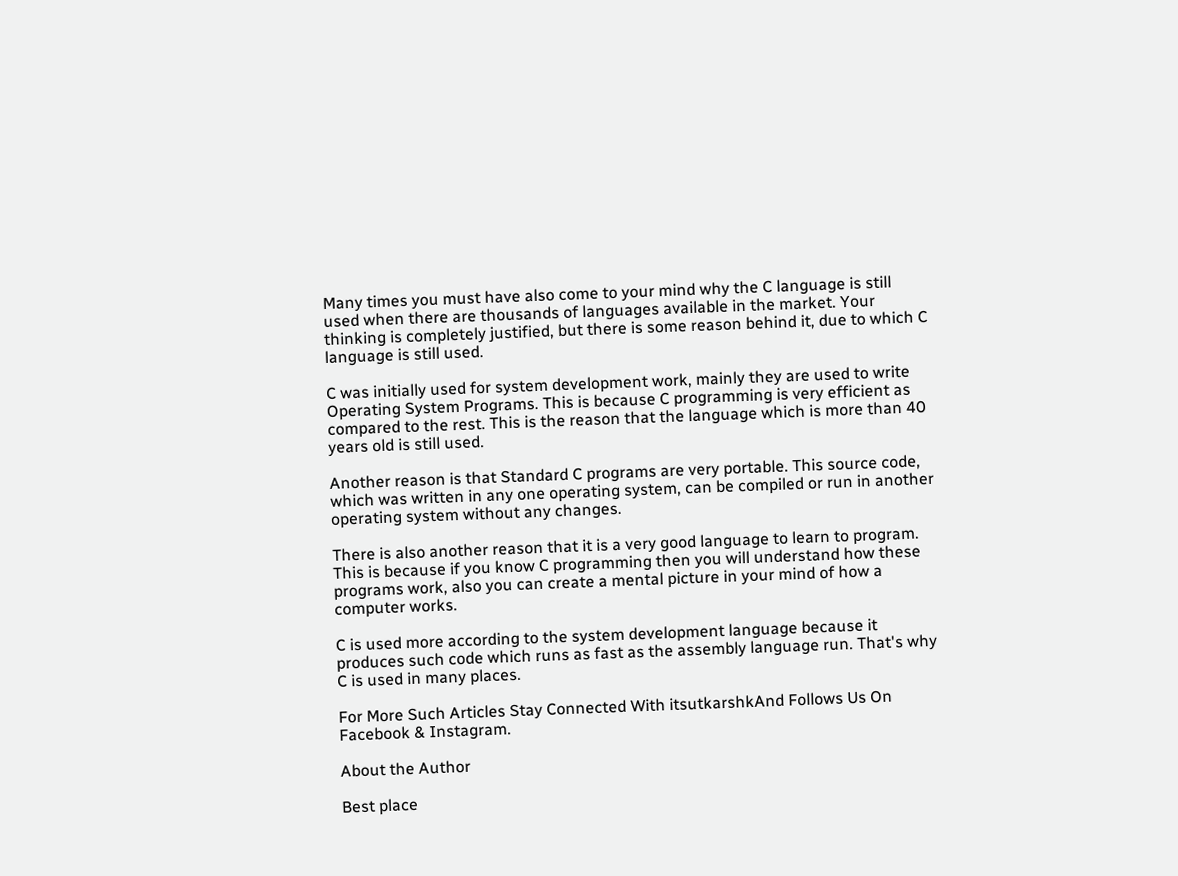Many times you must have also come to your mind why the C language is still used when there are thousands of languages available in the market. Your thinking is completely justified, but there is some reason behind it, due to which C language is still used.

C was initially used for system development work, mainly they are used to write Operating System Programs. This is because C programming is very efficient as compared to the rest. This is the reason that the language which is more than 40 years old is still used.

Another reason is that Standard C programs are very portable. This source code, which was written in any one operating system, can be compiled or run in another operating system without any changes.

There is also another reason that it is a very good language to learn to program. This is because if you know C programming then you will understand how these programs work, also you can create a mental picture in your mind of how a computer works.

C is used more according to the system development language because it produces such code which runs as fast as the assembly language run. That's why C is used in many places.

For More Such Articles Stay Connected With itsutkarshkAnd Follows Us On Facebook & Instagram.

About the Author

Best place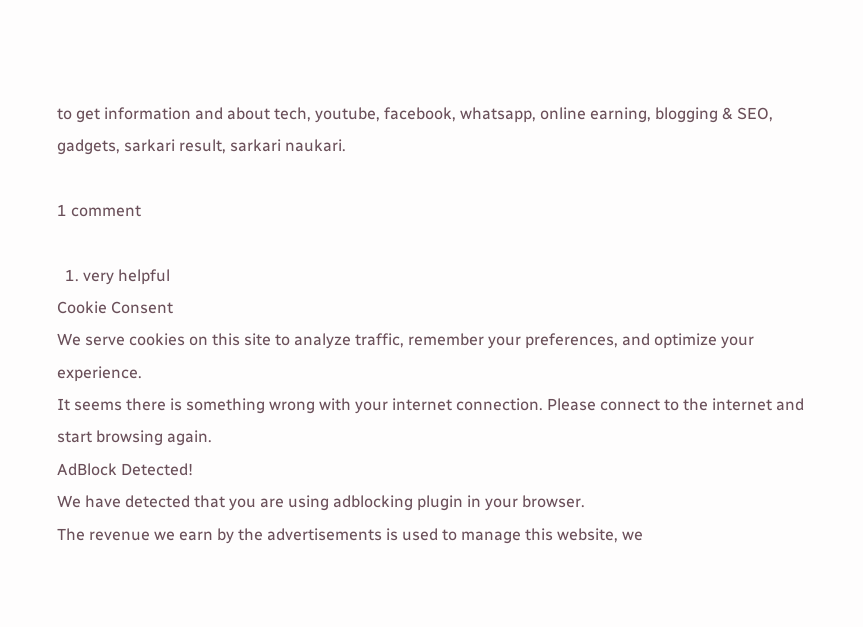to get information and about tech, youtube, facebook, whatsapp, online earning, blogging & SEO, gadgets, sarkari result, sarkari naukari.

1 comment

  1. very helpful
Cookie Consent
We serve cookies on this site to analyze traffic, remember your preferences, and optimize your experience.
It seems there is something wrong with your internet connection. Please connect to the internet and start browsing again.
AdBlock Detected!
We have detected that you are using adblocking plugin in your browser.
The revenue we earn by the advertisements is used to manage this website, we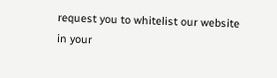request you to whitelist our website in your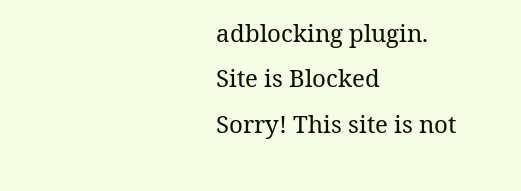adblocking plugin.
Site is Blocked
Sorry! This site is not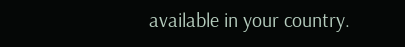available in your country.